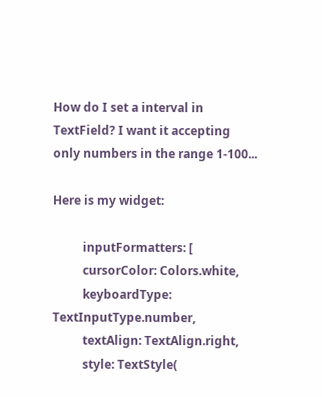How do I set a interval in TextField? I want it accepting only numbers in the range 1-100...

Here is my widget:

          inputFormatters: [
          cursorColor: Colors.white,
          keyboardType: TextInputType.number,
          textAlign: TextAlign.right,
          style: TextStyle(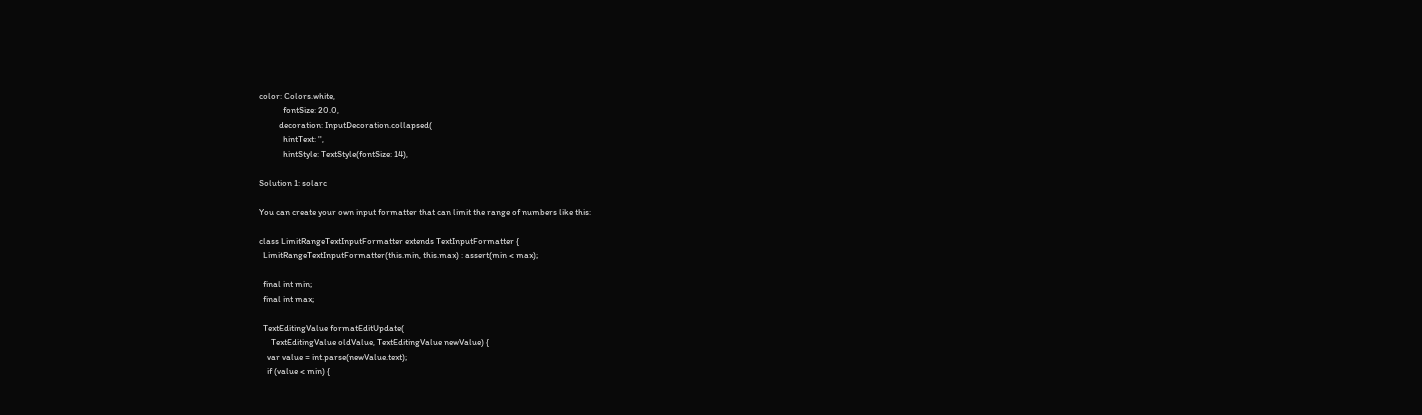color: Colors.white,
            fontSize: 20.0,
          decoration: InputDecoration.collapsed(
            hintText: '',
            hintStyle: TextStyle(fontSize: 14),

Solution 1: solarc

You can create your own input formatter that can limit the range of numbers like this:

class LimitRangeTextInputFormatter extends TextInputFormatter {
  LimitRangeTextInputFormatter(this.min, this.max) : assert(min < max);

  final int min;
  final int max;

  TextEditingValue formatEditUpdate(
      TextEditingValue oldValue, TextEditingValue newValue) {
    var value = int.parse(newValue.text);
    if (value < min) {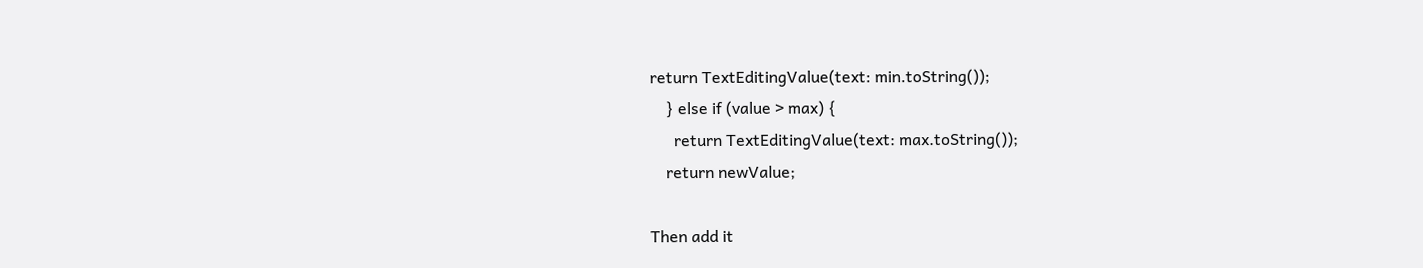return TextEditingValue(text: min.toString());
    } else if (value > max) {
      return TextEditingValue(text: max.toString());
    return newValue;

Then add it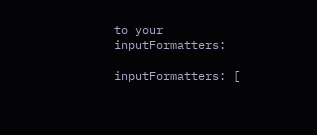to your inputFormatters:

inputFormatters: [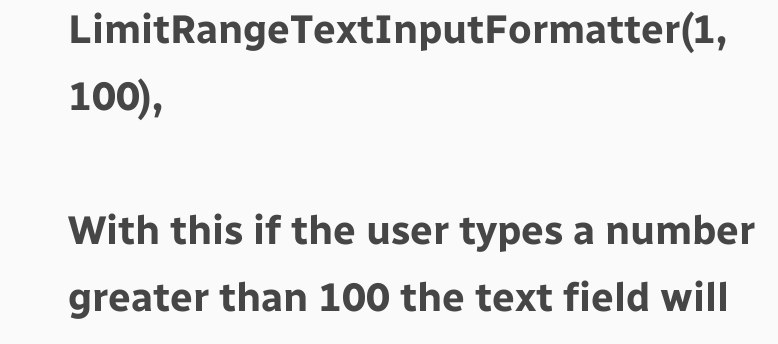LimitRangeTextInputFormatter(1, 100),

With this if the user types a number greater than 100 the text field will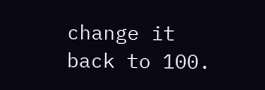change it back to 100.